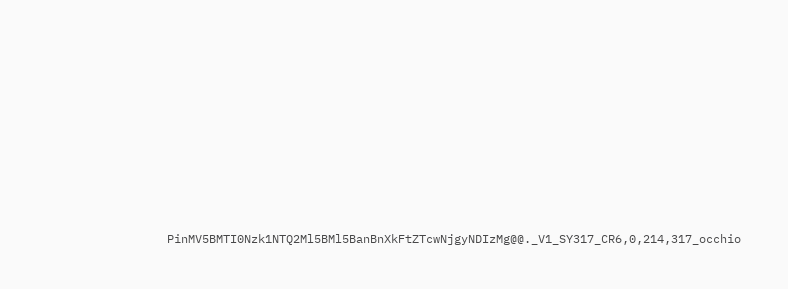PinMV5BMTI0Nzk1NTQ2Ml5BMl5BanBnXkFtZTcwNjgyNDIzMg@@._V1_SY317_CR6,0,214,317_occhio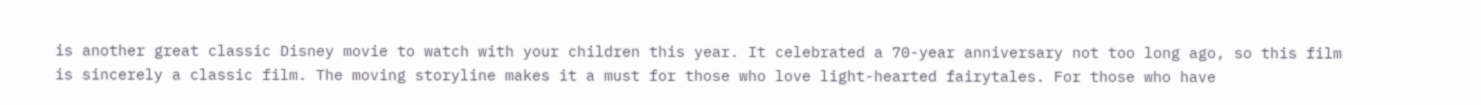is another great classic Disney movie to watch with your children this year. It celebrated a 70-year anniversary not too long ago, so this film is sincerely a classic film. The moving storyline makes it a must for those who love light-hearted fairytales. For those who have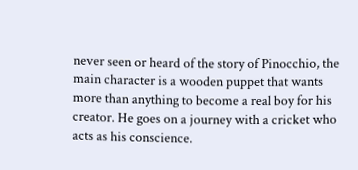never seen or heard of the story of Pinocchio, the main character is a wooden puppet that wants more than anything to become a real boy for his creator. He goes on a journey with a cricket who acts as his conscience.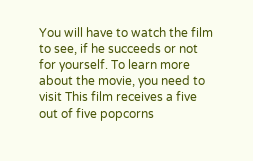You will have to watch the film to see, if he succeeds or not for yourself. To learn more about the movie, you need to visit This film receives a five out of five popcorns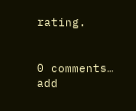rating.


0 comments… add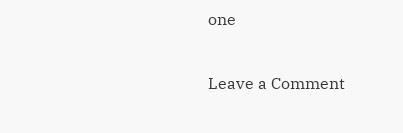one

Leave a Comment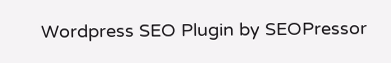Wordpress SEO Plugin by SEOPressor